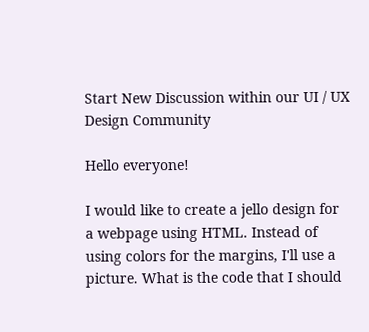Start New Discussion within our UI / UX Design Community

Hello everyone!

I would like to create a jello design for a webpage using HTML. Instead of using colors for the margins, I'll use a picture. What is the code that I should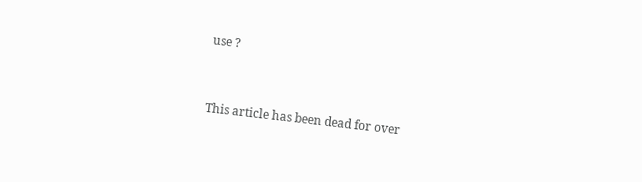use ?


This article has been dead for over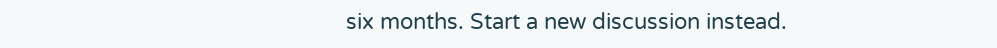six months. Start a new discussion instead.